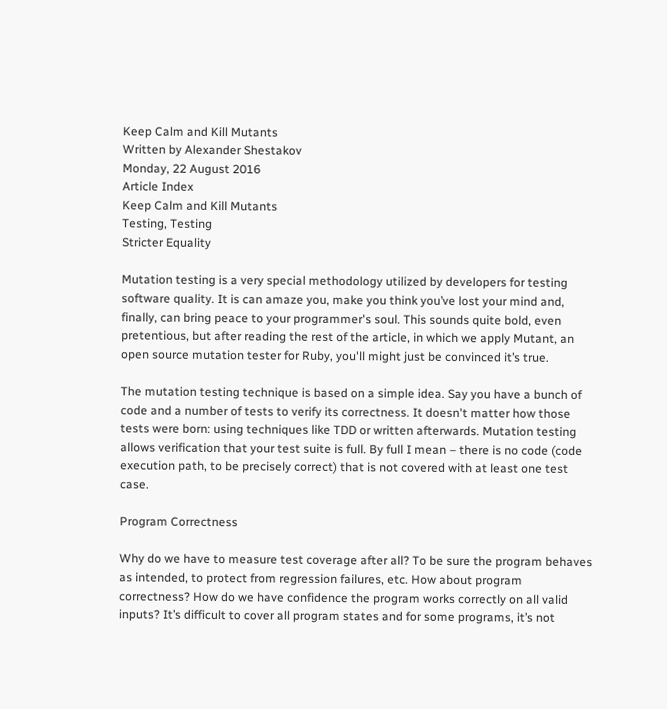Keep Calm and Kill Mutants
Written by Alexander Shestakov
Monday, 22 August 2016
Article Index
Keep Calm and Kill Mutants
Testing, Testing
Stricter Equality

Mutation testing is a very special methodology utilized by developers for testing software quality. It is can amaze you, make you think you’ve lost your mind and, finally, can bring peace to your programmer's soul. This sounds quite bold, even pretentious, but after reading the rest of the article, in which we apply Mutant, an open source mutation tester for Ruby, you'll might just be convinced it’s true.

The mutation testing technique is based on a simple idea. Say you have a bunch of code and a number of tests to verify its correctness. It doesn't matter how those tests were born: using techniques like TDD or written afterwards. Mutation testing allows verification that your test suite is full. By full I mean – there is no code (code execution path, to be precisely correct) that is not covered with at least one test case.

Program Correctness

Why do we have to measure test coverage after all? To be sure the program behaves as intended, to protect from regression failures, etc. How about program correctness? How do we have confidence the program works correctly on all valid inputs? It’s difficult to cover all program states and for some programs, it’s not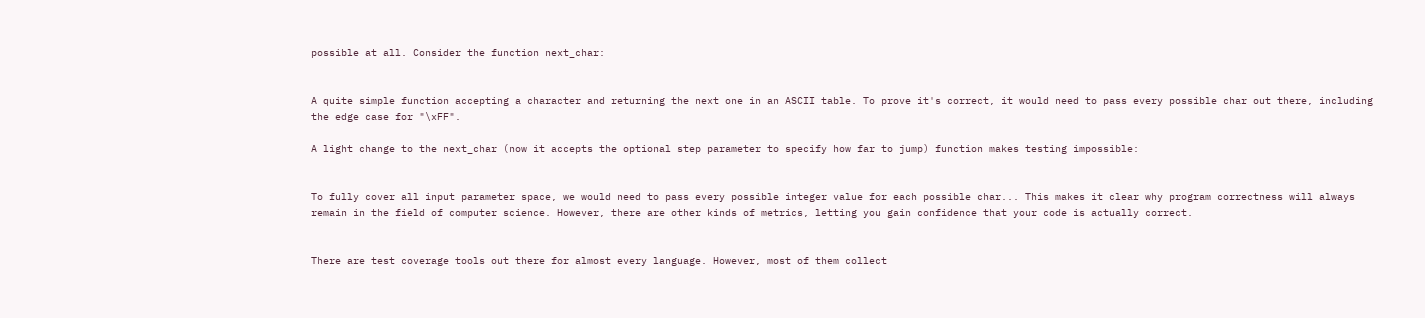possible at all. Consider the function next_char:


A quite simple function accepting a character and returning the next one in an ASCII table. To prove it's correct, it would need to pass every possible char out there, including the edge case for "\xFF".

A light change to the next_char (now it accepts the optional step parameter to specify how far to jump) function makes testing impossible:


To fully cover all input parameter space, we would need to pass every possible integer value for each possible char... This makes it clear why program correctness will always remain in the field of computer science. However, there are other kinds of metrics, letting you gain confidence that your code is actually correct.


There are test coverage tools out there for almost every language. However, most of them collect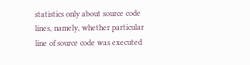statistics only about source code lines, namely, whether particular line of source code was executed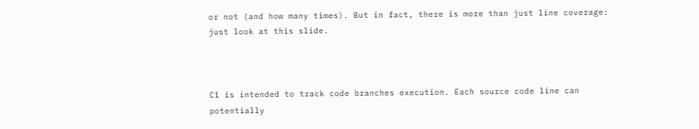or not (and how many times). But in fact, there is more than just line coverage: just look at this slide.



C1 is intended to track code branches execution. Each source code line can potentially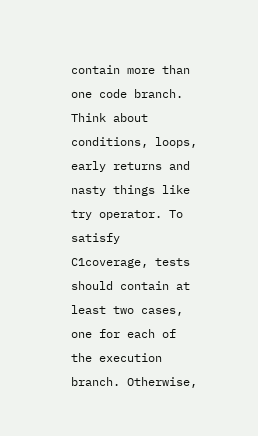contain more than one code branch. Think about conditions, loops, early returns and nasty things like try operator. To satisfy C1coverage, tests should contain at least two cases, one for each of the execution branch. Otherwise,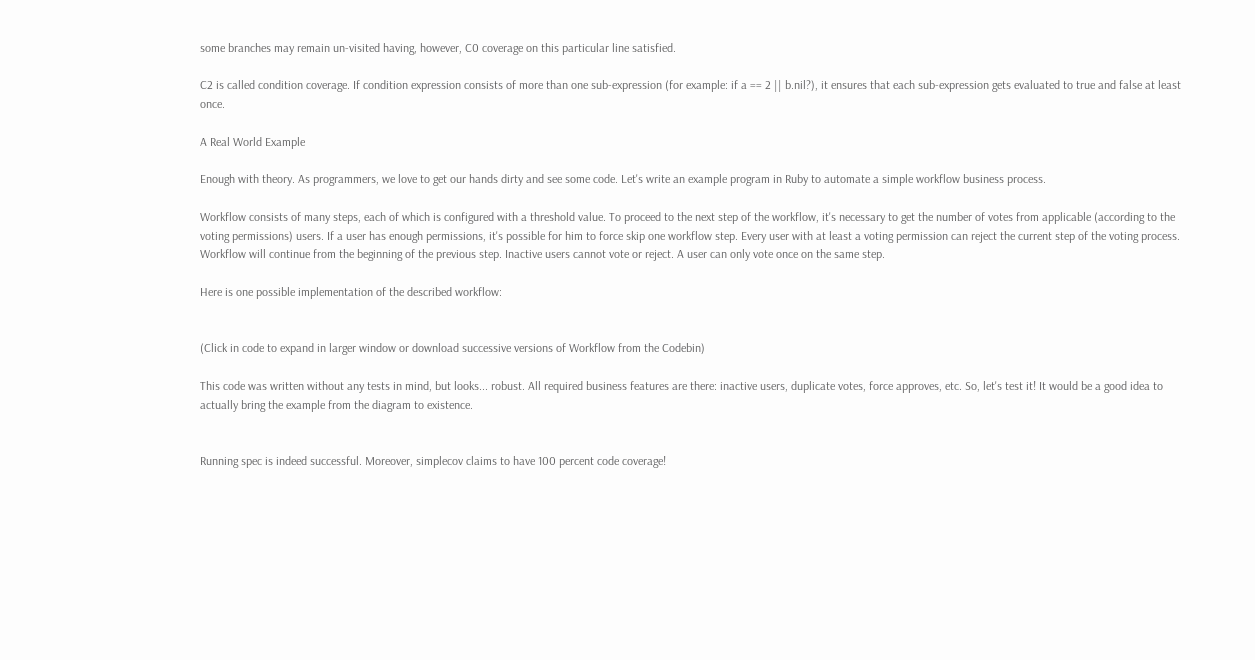some branches may remain un-visited having, however, C0 coverage on this particular line satisfied.

C2 is called condition coverage. If condition expression consists of more than one sub-expression (for example: if a == 2 || b.nil?), it ensures that each sub-expression gets evaluated to true and false at least once.

A Real World Example

Enough with theory. As programmers, we love to get our hands dirty and see some code. Let's write an example program in Ruby to automate a simple workflow business process.

Workflow consists of many steps, each of which is configured with a threshold value. To proceed to the next step of the workflow, it's necessary to get the number of votes from applicable (according to the voting permissions) users. If a user has enough permissions, it's possible for him to force skip one workflow step. Every user with at least a voting permission can reject the current step of the voting process. Workflow will continue from the beginning of the previous step. Inactive users cannot vote or reject. A user can only vote once on the same step.

Here is one possible implementation of the described workflow:


(Click in code to expand in larger window or download successive versions of Workflow from the Codebin)

This code was written without any tests in mind, but looks... robust. All required business features are there: inactive users, duplicate votes, force approves, etc. So, let's test it! It would be a good idea to actually bring the example from the diagram to existence.


Running spec is indeed successful. Moreover, simplecov claims to have 100 percent code coverage!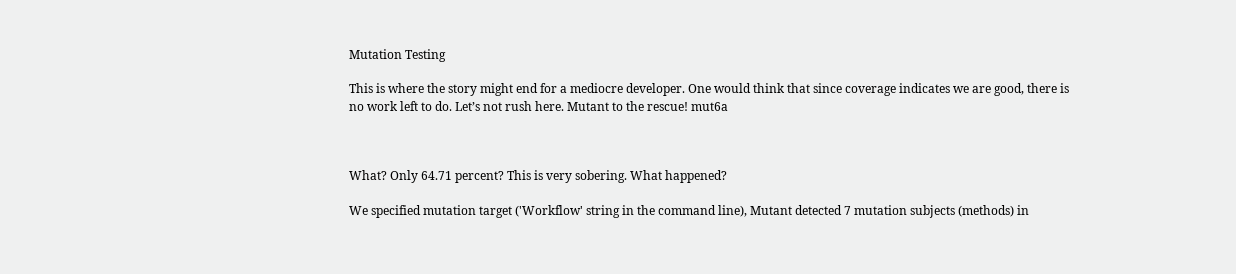Mutation Testing

This is where the story might end for a mediocre developer. One would think that since coverage indicates we are good, there is no work left to do. Let’s not rush here. Mutant to the rescue! mut6a



What? Only 64.71 percent? This is very sobering. What happened?

We specified mutation target ('Workflow' string in the command line), Mutant detected 7 mutation subjects (methods) in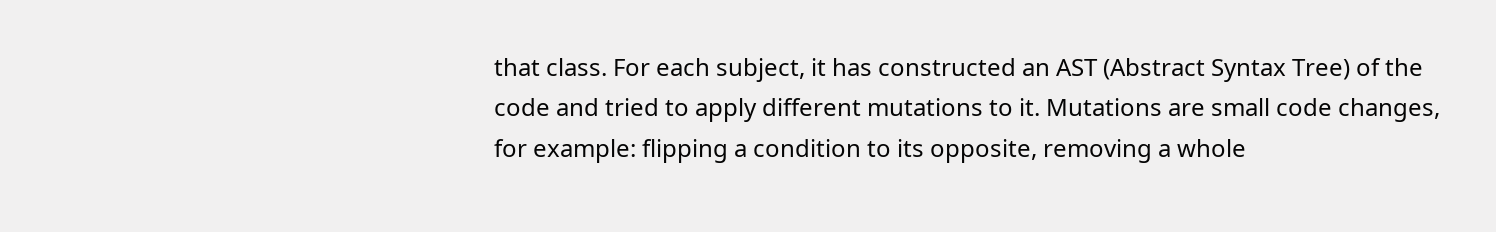that class. For each subject, it has constructed an AST (Abstract Syntax Tree) of the code and tried to apply different mutations to it. Mutations are small code changes, for example: flipping a condition to its opposite, removing a whole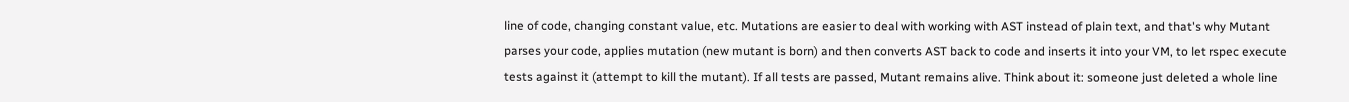line of code, changing constant value, etc. Mutations are easier to deal with working with AST instead of plain text, and that's why Mutant parses your code, applies mutation (new mutant is born) and then converts AST back to code and inserts it into your VM, to let rspec execute tests against it (attempt to kill the mutant). If all tests are passed, Mutant remains alive. Think about it: someone just deleted a whole line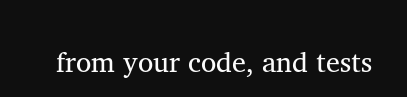from your code, and tests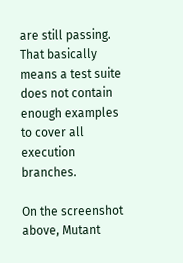are still passing. That basically means a test suite does not contain enough examples to cover all execution branches.

On the screenshot above, Mutant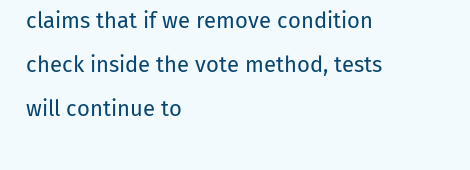claims that if we remove condition check inside the vote method, tests will continue to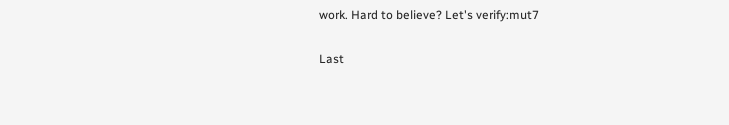work. Hard to believe? Let's verify:mut7

Last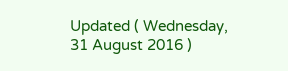Updated ( Wednesday, 31 August 2016 )